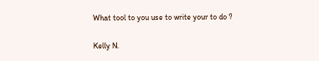What tool to you use to write your to do ?

Kelly N.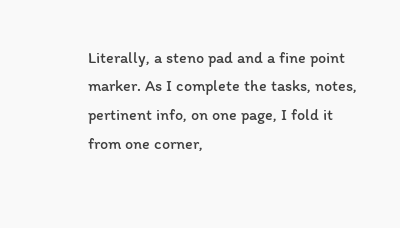Literally, a steno pad and a fine point marker. As I complete the tasks, notes, pertinent info, on one page, I fold it from one corner,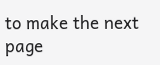to make the next page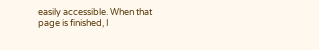easily accessible. When that page is finished, I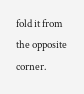fold it from the opposite corner.